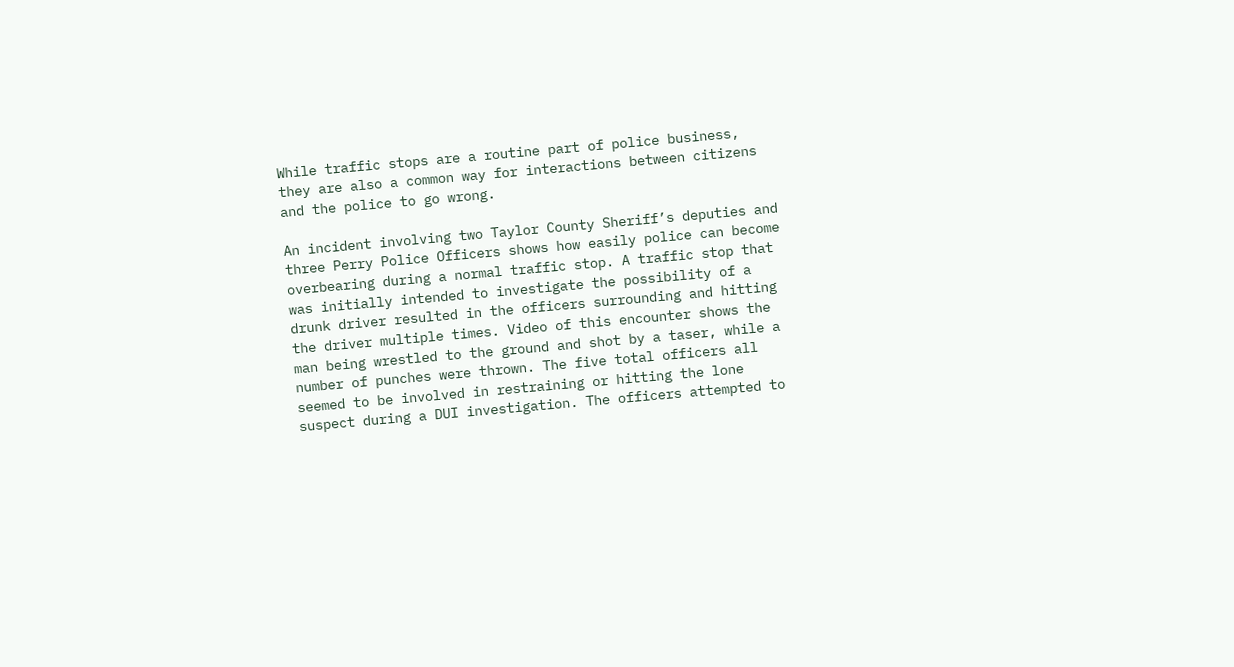While traffic stops are a routine part of police business, they are also a common way for interactions between citizens and the police to go wrong.

An incident involving two Taylor County Sheriff’s deputies and three Perry Police Officers shows how easily police can become overbearing during a normal traffic stop. A traffic stop that was initially intended to investigate the possibility of a drunk driver resulted in the officers surrounding and hitting the driver multiple times. Video of this encounter shows the man being wrestled to the ground and shot by a taser, while a number of punches were thrown. The five total officers all seemed to be involved in restraining or hitting the lone suspect during a DUI investigation. The officers attempted to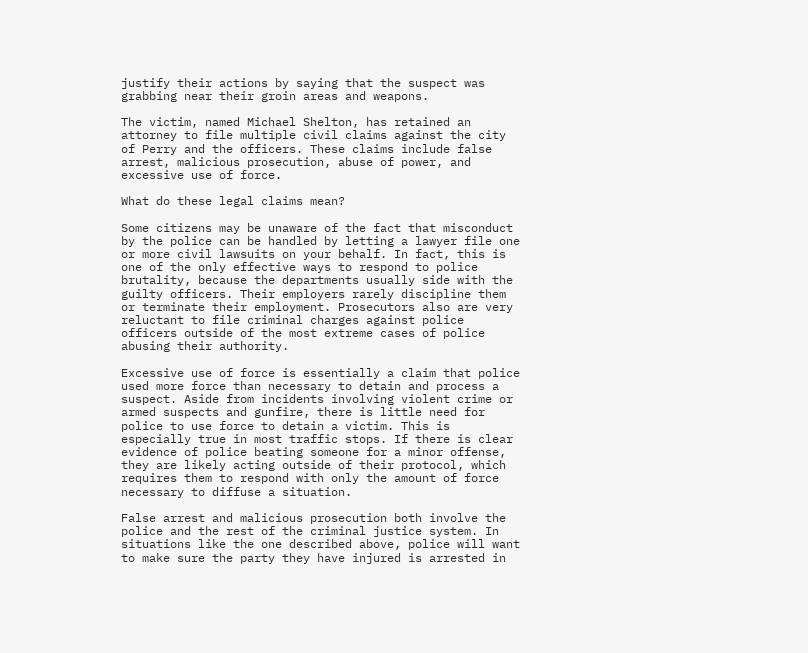justify their actions by saying that the suspect was grabbing near their groin areas and weapons.

The victim, named Michael Shelton, has retained an attorney to file multiple civil claims against the city of Perry and the officers. These claims include false arrest, malicious prosecution, abuse of power, and excessive use of force.

What do these legal claims mean?

Some citizens may be unaware of the fact that misconduct by the police can be handled by letting a lawyer file one or more civil lawsuits on your behalf. In fact, this is one of the only effective ways to respond to police brutality, because the departments usually side with the guilty officers. Their employers rarely discipline them or terminate their employment. Prosecutors also are very reluctant to file criminal charges against police officers outside of the most extreme cases of police abusing their authority.

Excessive use of force is essentially a claim that police used more force than necessary to detain and process a suspect. Aside from incidents involving violent crime or armed suspects and gunfire, there is little need for police to use force to detain a victim. This is especially true in most traffic stops. If there is clear evidence of police beating someone for a minor offense, they are likely acting outside of their protocol, which requires them to respond with only the amount of force necessary to diffuse a situation.

False arrest and malicious prosecution both involve the police and the rest of the criminal justice system. In situations like the one described above, police will want to make sure the party they have injured is arrested in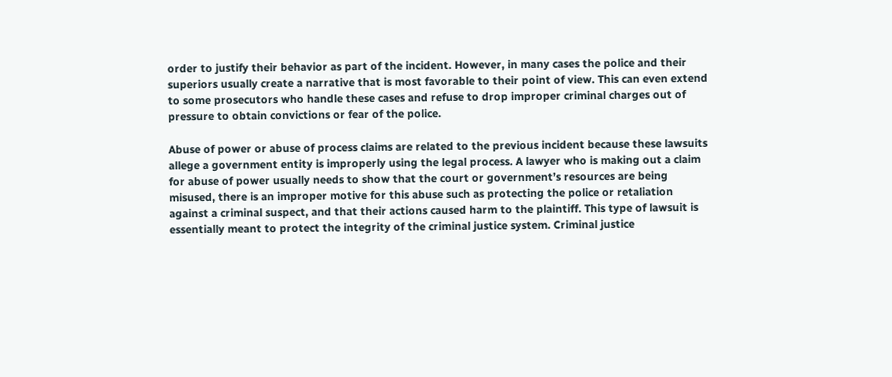order to justify their behavior as part of the incident. However, in many cases the police and their superiors usually create a narrative that is most favorable to their point of view. This can even extend to some prosecutors who handle these cases and refuse to drop improper criminal charges out of pressure to obtain convictions or fear of the police.

Abuse of power or abuse of process claims are related to the previous incident because these lawsuits allege a government entity is improperly using the legal process. A lawyer who is making out a claim for abuse of power usually needs to show that the court or government’s resources are being misused, there is an improper motive for this abuse such as protecting the police or retaliation against a criminal suspect, and that their actions caused harm to the plaintiff. This type of lawsuit is essentially meant to protect the integrity of the criminal justice system. Criminal justice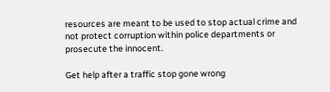resources are meant to be used to stop actual crime and not protect corruption within police departments or prosecute the innocent.

Get help after a traffic stop gone wrong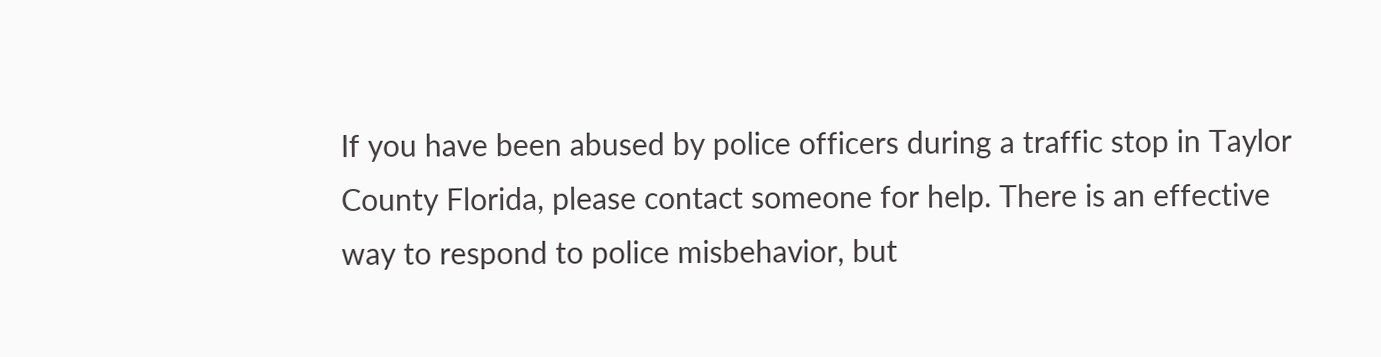If you have been abused by police officers during a traffic stop in Taylor County Florida, please contact someone for help. There is an effective way to respond to police misbehavior, but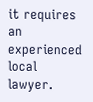it requires an experienced local lawyer.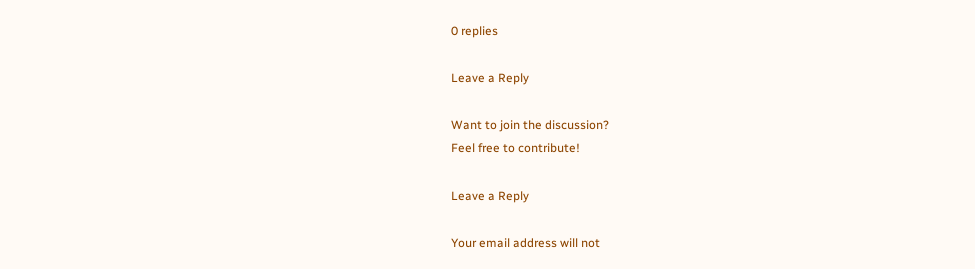0 replies

Leave a Reply

Want to join the discussion?
Feel free to contribute!

Leave a Reply

Your email address will not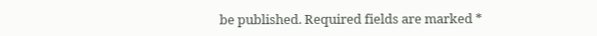be published. Required fields are marked *